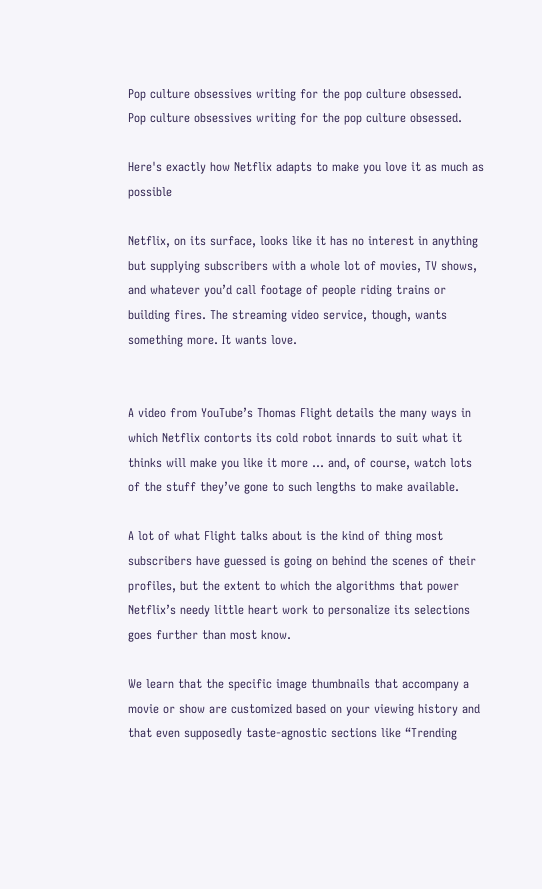Pop culture obsessives writing for the pop culture obsessed.
Pop culture obsessives writing for the pop culture obsessed.

Here's exactly how Netflix adapts to make you love it as much as possible

Netflix, on its surface, looks like it has no interest in anything but supplying subscribers with a whole lot of movies, TV shows, and whatever you’d call footage of people riding trains or building fires. The streaming video service, though, wants something more. It wants love.


A video from YouTube’s Thomas Flight details the many ways in which Netflix contorts its cold robot innards to suit what it thinks will make you like it more ... and, of course, watch lots of the stuff they’ve gone to such lengths to make available.

A lot of what Flight talks about is the kind of thing most subscribers have guessed is going on behind the scenes of their profiles, but the extent to which the algorithms that power Netflix’s needy little heart work to personalize its selections goes further than most know.

We learn that the specific image thumbnails that accompany a movie or show are customized based on your viewing history and that even supposedly taste-agnostic sections like “Trending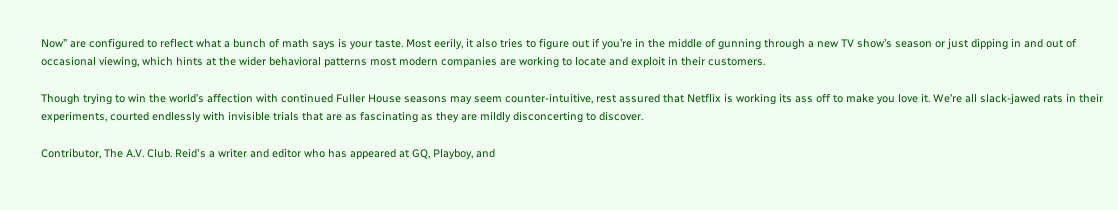Now” are configured to reflect what a bunch of math says is your taste. Most eerily, it also tries to figure out if you’re in the middle of gunning through a new TV show’s season or just dipping in and out of occasional viewing, which hints at the wider behavioral patterns most modern companies are working to locate and exploit in their customers.

Though trying to win the world’s affection with continued Fuller House seasons may seem counter-intuitive, rest assured that Netflix is working its ass off to make you love it. We’re all slack-jawed rats in their experiments, courted endlessly with invisible trials that are as fascinating as they are mildly disconcerting to discover.

Contributor, The A.V. Club. Reid's a writer and editor who has appeared at GQ, Playboy, and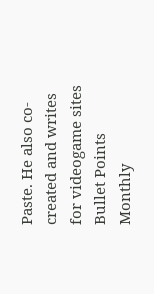Paste. He also co-created and writes for videogame sites Bullet Points Monthly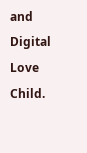and Digital Love Child.